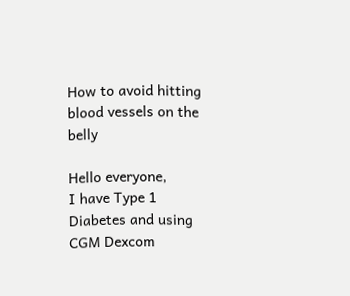How to avoid hitting blood vessels on the belly

Hello everyone,
I have Type 1 Diabetes and using CGM Dexcom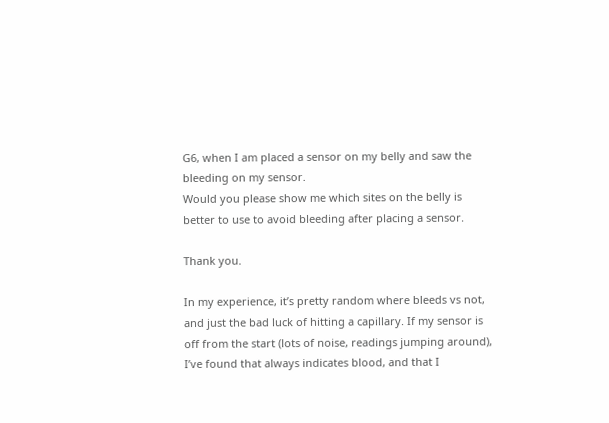G6, when I am placed a sensor on my belly and saw the bleeding on my sensor.
Would you please show me which sites on the belly is better to use to avoid bleeding after placing a sensor.

Thank you.

In my experience, it’s pretty random where bleeds vs not, and just the bad luck of hitting a capillary. If my sensor is off from the start (lots of noise, readings jumping around), I’ve found that always indicates blood, and that I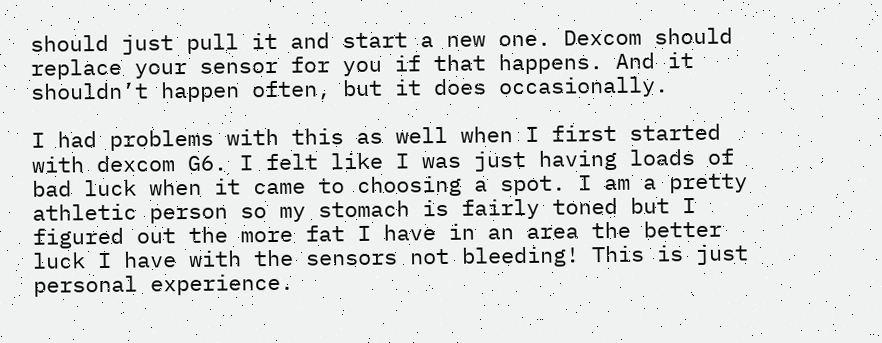should just pull it and start a new one. Dexcom should replace your sensor for you if that happens. And it shouldn’t happen often, but it does occasionally.

I had problems with this as well when I first started with dexcom G6. I felt like I was just having loads of bad luck when it came to choosing a spot. I am a pretty athletic person so my stomach is fairly toned but I figured out the more fat I have in an area the better luck I have with the sensors not bleeding! This is just personal experience.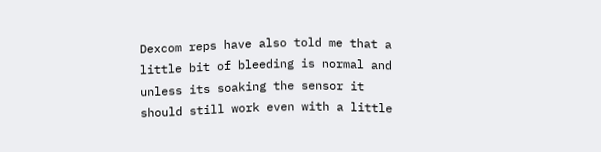Dexcom reps have also told me that a little bit of bleeding is normal and unless its soaking the sensor it should still work even with a little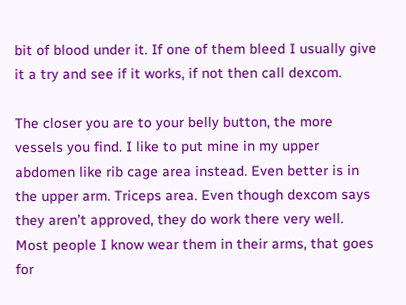bit of blood under it. If one of them bleed I usually give it a try and see if it works, if not then call dexcom.

The closer you are to your belly button, the more vessels you find. I like to put mine in my upper abdomen like rib cage area instead. Even better is in the upper arm. Triceps area. Even though dexcom says they aren’t approved, they do work there very well. Most people I know wear them in their arms, that goes for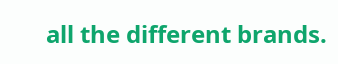all the different brands.